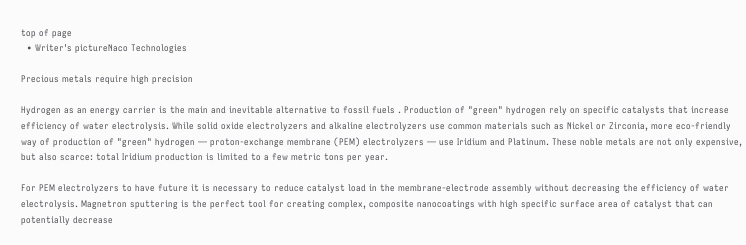top of page
  • Writer's pictureNaco Technologies

Precious metals require high precision

Hydrogen as an energy carrier is the main and inevitable alternative to fossil fuels . Production of "green" hydrogen rely on specific catalysts that increase efficiency of water electrolysis. While solid oxide electrolyzers and alkaline electrolyzers use common materials such as Nickel or Zirconia, more eco-friendly way of production of "green" hydrogen — proton-exchange membrane (PEM) electrolyzers — use Iridium and Platinum. These noble metals are not only expensive, but also scarce: total Iridium production is limited to a few metric tons per year.

For PEM electrolyzers to have future it is necessary to reduce catalyst load in the membrane-electrode assembly without decreasing the efficiency of water electrolysis. Magnetron sputtering is the perfect tool for creating complex, composite nanocoatings with high specific surface area of catalyst that can potentially decrease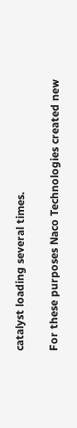catalyst loading several times.

For these purposes Naco Technologies created new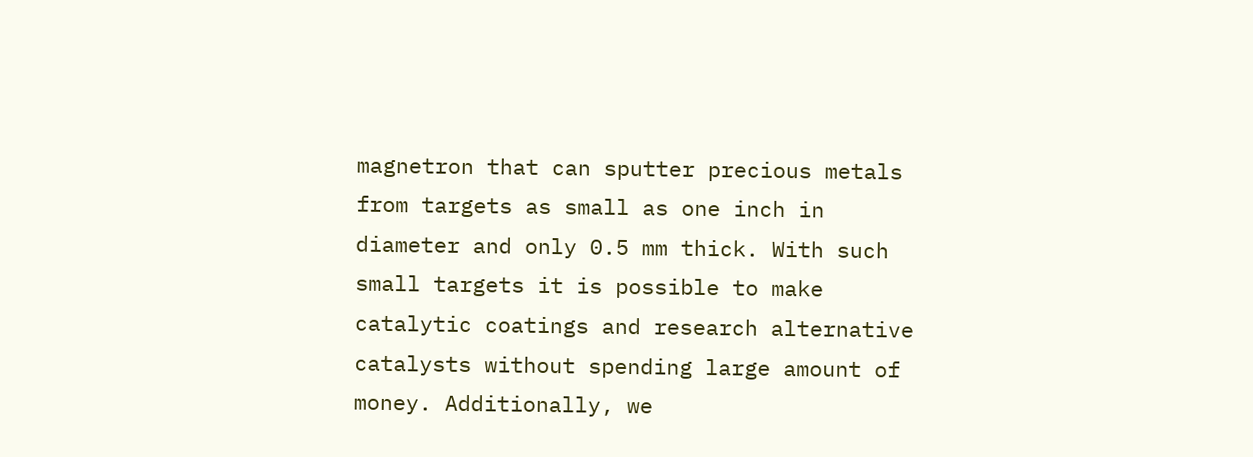magnetron that can sputter precious metals from targets as small as one inch in diameter and only 0.5 mm thick. With such small targets it is possible to make catalytic coatings and research alternative catalysts without spending large amount of money. Additionally, we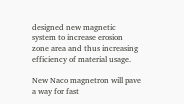designed new magnetic system to increase erosion zone area and thus increasing efficiency of material usage.

New Naco magnetron will pave a way for fast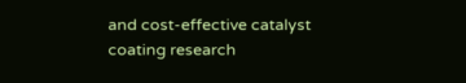and cost-effective catalyst coating research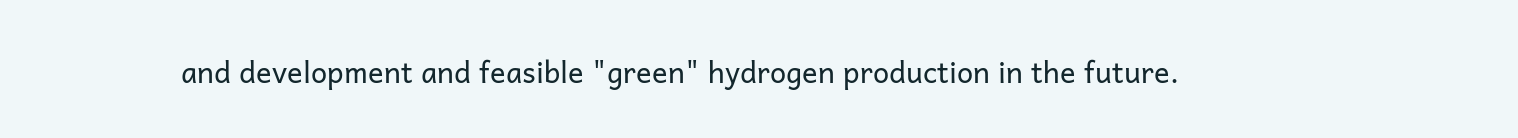and development and feasible "green" hydrogen production in the future.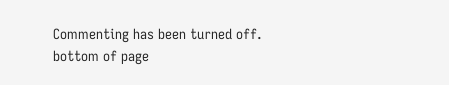Commenting has been turned off.
bottom of page